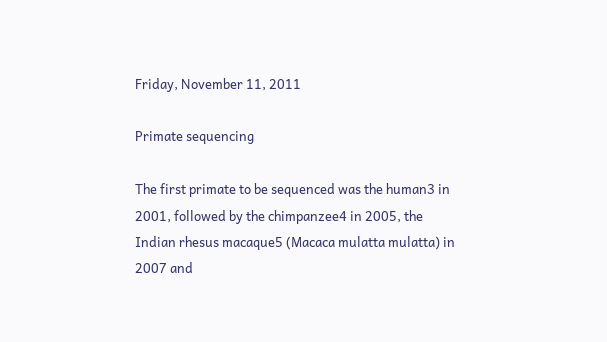Friday, November 11, 2011

Primate sequencing

The first primate to be sequenced was the human3 in 2001, followed by the chimpanzee4 in 2005, the Indian rhesus macaque5 (Macaca mulatta mulatta) in 2007 and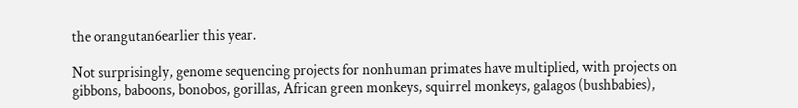the orangutan6earlier this year.

Not surprisingly, genome sequencing projects for nonhuman primates have multiplied, with projects on gibbons, baboons, bonobos, gorillas, African green monkeys, squirrel monkeys, galagos (bushbabies),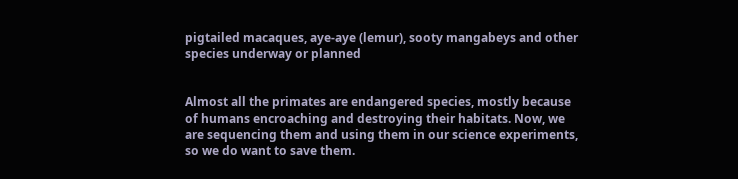pigtailed macaques, aye-aye (lemur), sooty mangabeys and other species underway or planned


Almost all the primates are endangered species, mostly because of humans encroaching and destroying their habitats. Now, we are sequencing them and using them in our science experiments, so we do want to save them.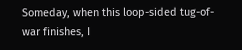Someday, when this loop-sided tug-of-war finishes, I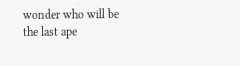wonder who will be the last ape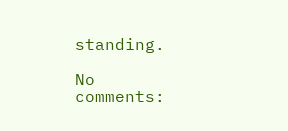standing.

No comments: